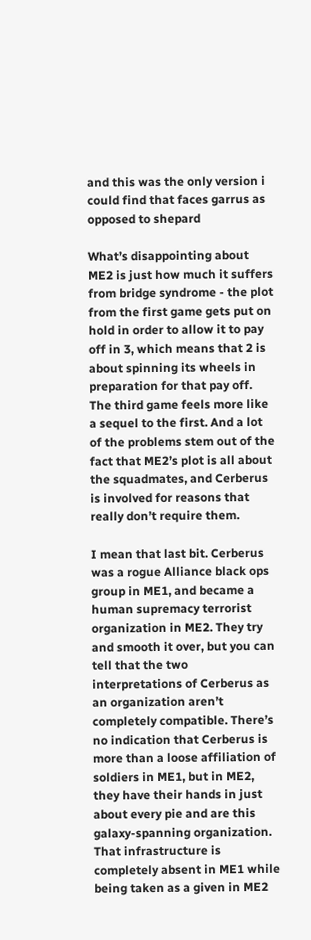and this was the only version i could find that faces garrus as opposed to shepard

What’s disappointing about ME2 is just how much it suffers from bridge syndrome - the plot from the first game gets put on hold in order to allow it to pay off in 3, which means that 2 is about spinning its wheels in preparation for that pay off. The third game feels more like a sequel to the first. And a lot of the problems stem out of the fact that ME2’s plot is all about the squadmates, and Cerberus is involved for reasons that really don’t require them.

I mean that last bit. Cerberus was a rogue Alliance black ops group in ME1, and became a human supremacy terrorist organization in ME2. They try and smooth it over, but you can tell that the two interpretations of Cerberus as an organization aren’t completely compatible. There’s no indication that Cerberus is more than a loose affiliation of soldiers in ME1, but in ME2, they have their hands in just about every pie and are this galaxy-spanning organization. That infrastructure is completely absent in ME1 while being taken as a given in ME2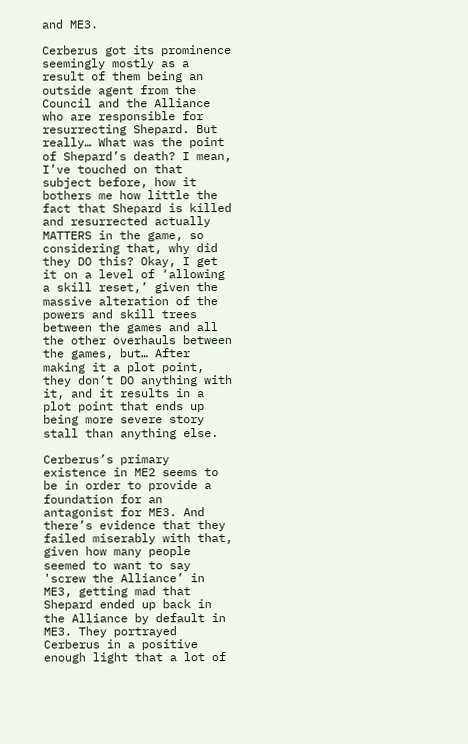and ME3.

Cerberus got its prominence seemingly mostly as a result of them being an outside agent from the Council and the Alliance who are responsible for resurrecting Shepard. But really… What was the point of Shepard’s death? I mean, I’ve touched on that subject before, how it bothers me how little the fact that Shepard is killed and resurrected actually MATTERS in the game, so considering that, why did they DO this? Okay, I get it on a level of ‘allowing a skill reset,’ given the massive alteration of the powers and skill trees between the games and all the other overhauls between the games, but… After making it a plot point, they don’t DO anything with it, and it results in a plot point that ends up being more severe story stall than anything else.

Cerberus’s primary existence in ME2 seems to be in order to provide a foundation for an antagonist for ME3. And there’s evidence that they failed miserably with that, given how many people seemed to want to say 'screw the Alliance’ in ME3, getting mad that Shepard ended up back in the Alliance by default in ME3. They portrayed Cerberus in a positive enough light that a lot of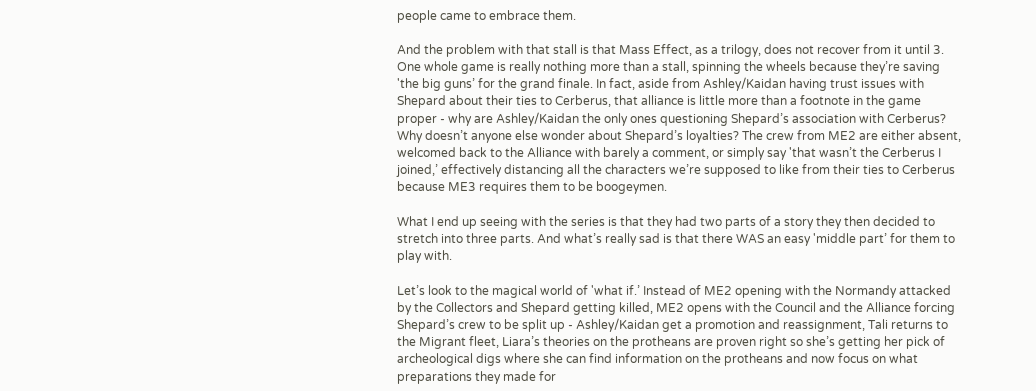people came to embrace them.

And the problem with that stall is that Mass Effect, as a trilogy, does not recover from it until 3. One whole game is really nothing more than a stall, spinning the wheels because they’re saving 'the big guns’ for the grand finale. In fact, aside from Ashley/Kaidan having trust issues with Shepard about their ties to Cerberus, that alliance is little more than a footnote in the game proper - why are Ashley/Kaidan the only ones questioning Shepard’s association with Cerberus? Why doesn’t anyone else wonder about Shepard’s loyalties? The crew from ME2 are either absent, welcomed back to the Alliance with barely a comment, or simply say 'that wasn’t the Cerberus I joined,’ effectively distancing all the characters we’re supposed to like from their ties to Cerberus because ME3 requires them to be boogeymen.

What I end up seeing with the series is that they had two parts of a story they then decided to stretch into three parts. And what’s really sad is that there WAS an easy 'middle part’ for them to play with.

Let’s look to the magical world of 'what if.’ Instead of ME2 opening with the Normandy attacked by the Collectors and Shepard getting killed, ME2 opens with the Council and the Alliance forcing Shepard’s crew to be split up - Ashley/Kaidan get a promotion and reassignment, Tali returns to the Migrant fleet, Liara’s theories on the protheans are proven right so she’s getting her pick of archeological digs where she can find information on the protheans and now focus on what preparations they made for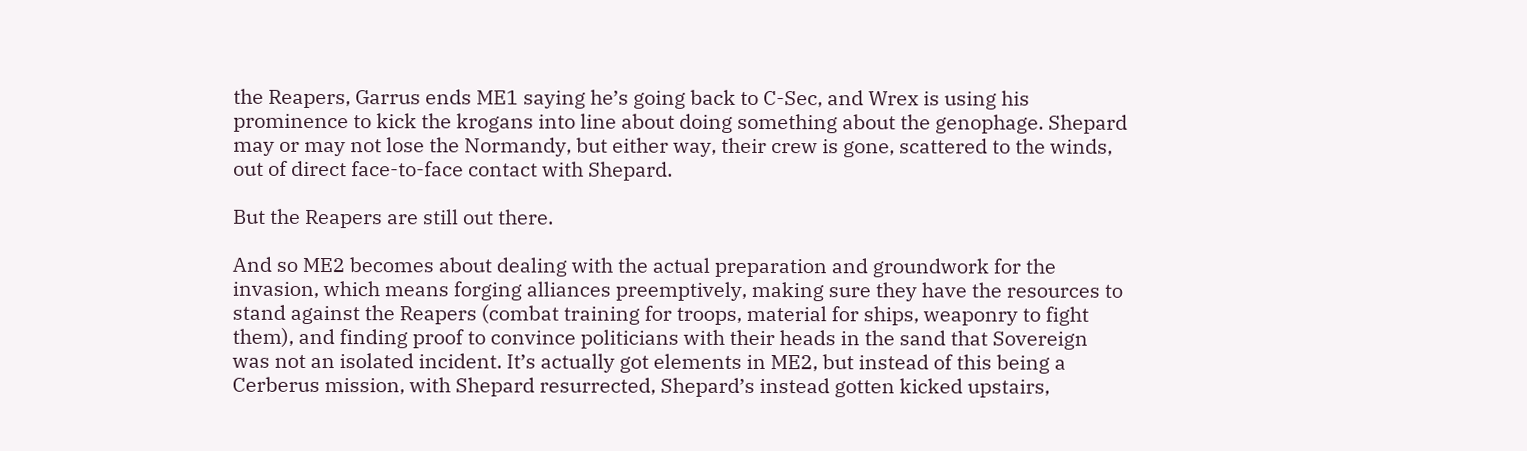the Reapers, Garrus ends ME1 saying he’s going back to C-Sec, and Wrex is using his prominence to kick the krogans into line about doing something about the genophage. Shepard may or may not lose the Normandy, but either way, their crew is gone, scattered to the winds, out of direct face-to-face contact with Shepard.

But the Reapers are still out there.

And so ME2 becomes about dealing with the actual preparation and groundwork for the invasion, which means forging alliances preemptively, making sure they have the resources to stand against the Reapers (combat training for troops, material for ships, weaponry to fight them), and finding proof to convince politicians with their heads in the sand that Sovereign was not an isolated incident. It’s actually got elements in ME2, but instead of this being a Cerberus mission, with Shepard resurrected, Shepard’s instead gotten kicked upstairs,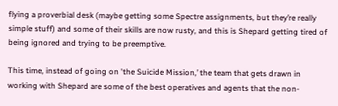flying a proverbial desk (maybe getting some Spectre assignments, but they’re really simple stuff) and some of their skills are now rusty, and this is Shepard getting tired of being ignored and trying to be preemptive.

This time, instead of going on 'the Suicide Mission,’ the team that gets drawn in working with Shepard are some of the best operatives and agents that the non-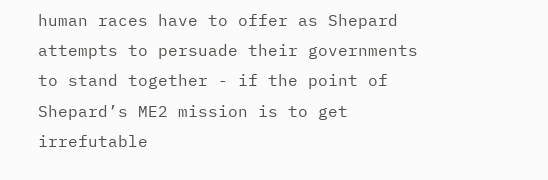human races have to offer as Shepard attempts to persuade their governments to stand together - if the point of Shepard’s ME2 mission is to get irrefutable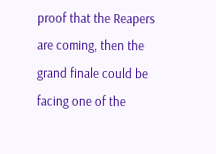proof that the Reapers are coming, then the grand finale could be facing one of the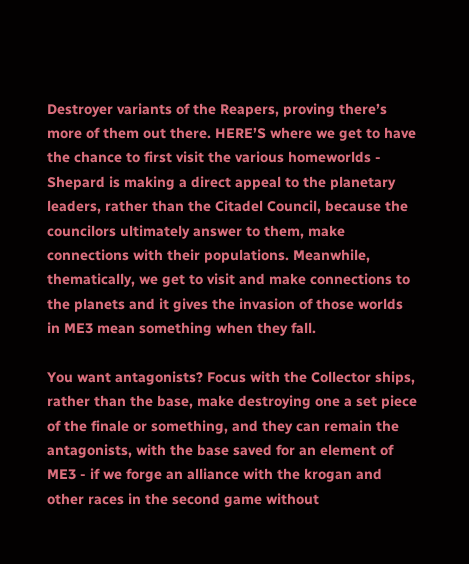Destroyer variants of the Reapers, proving there’s more of them out there. HERE’S where we get to have the chance to first visit the various homeworlds - Shepard is making a direct appeal to the planetary leaders, rather than the Citadel Council, because the councilors ultimately answer to them, make connections with their populations. Meanwhile, thematically, we get to visit and make connections to the planets and it gives the invasion of those worlds in ME3 mean something when they fall.

You want antagonists? Focus with the Collector ships, rather than the base, make destroying one a set piece of the finale or something, and they can remain the antagonists, with the base saved for an element of ME3 - if we forge an alliance with the krogan and other races in the second game without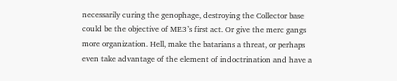necessarily curing the genophage, destroying the Collector base could be the objective of ME3’s first act. Or give the merc gangs more organization. Hell, make the batarians a threat, or perhaps even take advantage of the element of indoctrination and have a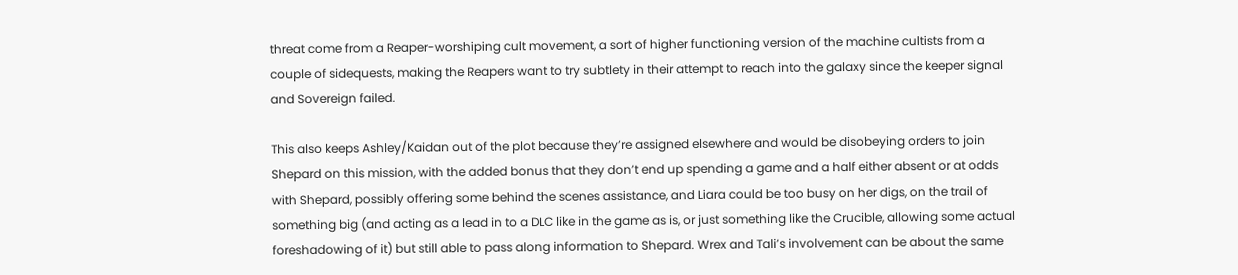threat come from a Reaper-worshiping cult movement, a sort of higher functioning version of the machine cultists from a couple of sidequests, making the Reapers want to try subtlety in their attempt to reach into the galaxy since the keeper signal and Sovereign failed.

This also keeps Ashley/Kaidan out of the plot because they’re assigned elsewhere and would be disobeying orders to join Shepard on this mission, with the added bonus that they don’t end up spending a game and a half either absent or at odds with Shepard, possibly offering some behind the scenes assistance, and Liara could be too busy on her digs, on the trail of something big (and acting as a lead in to a DLC like in the game as is, or just something like the Crucible, allowing some actual foreshadowing of it) but still able to pass along information to Shepard. Wrex and Tali’s involvement can be about the same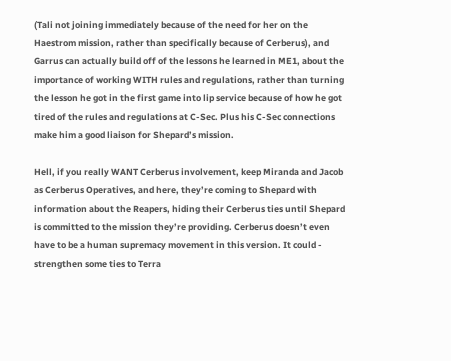(Tali not joining immediately because of the need for her on the Haestrom mission, rather than specifically because of Cerberus), and Garrus can actually build off of the lessons he learned in ME1, about the importance of working WITH rules and regulations, rather than turning the lesson he got in the first game into lip service because of how he got tired of the rules and regulations at C-Sec. Plus his C-Sec connections make him a good liaison for Shepard’s mission.

Hell, if you really WANT Cerberus involvement, keep Miranda and Jacob as Cerberus Operatives, and here, they’re coming to Shepard with information about the Reapers, hiding their Cerberus ties until Shepard is committed to the mission they’re providing. Cerberus doesn’t even have to be a human supremacy movement in this version. It could - strengthen some ties to Terra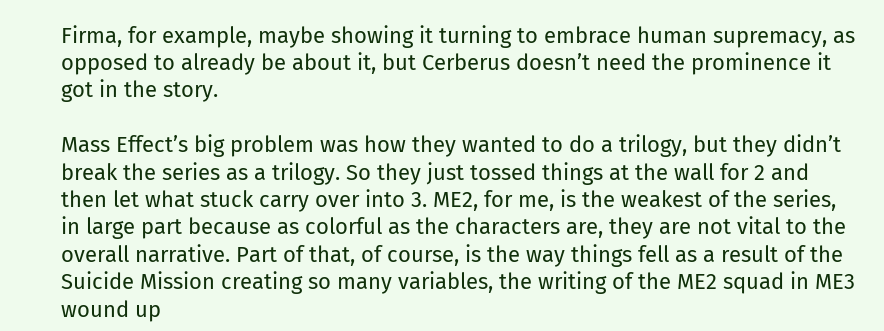Firma, for example, maybe showing it turning to embrace human supremacy, as opposed to already be about it, but Cerberus doesn’t need the prominence it got in the story.

Mass Effect’s big problem was how they wanted to do a trilogy, but they didn’t break the series as a trilogy. So they just tossed things at the wall for 2 and then let what stuck carry over into 3. ME2, for me, is the weakest of the series, in large part because as colorful as the characters are, they are not vital to the overall narrative. Part of that, of course, is the way things fell as a result of the Suicide Mission creating so many variables, the writing of the ME2 squad in ME3 wound up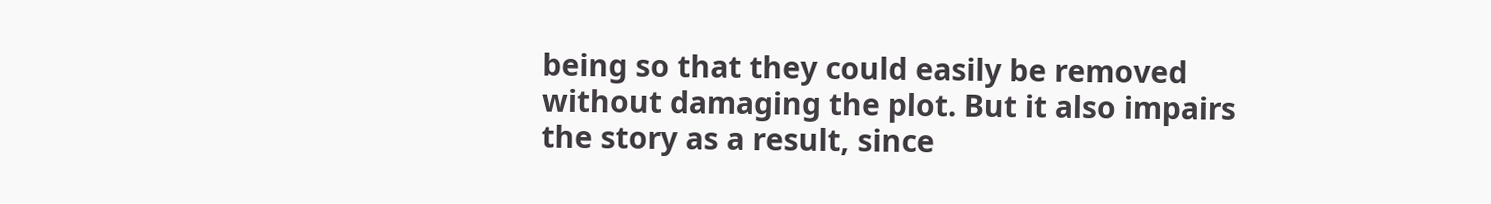being so that they could easily be removed without damaging the plot. But it also impairs the story as a result, since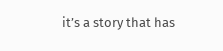it’s a story that has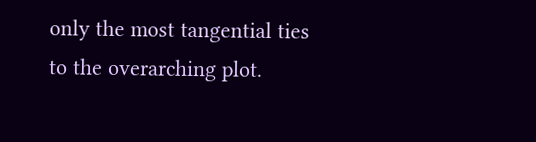only the most tangential ties to the overarching plot.